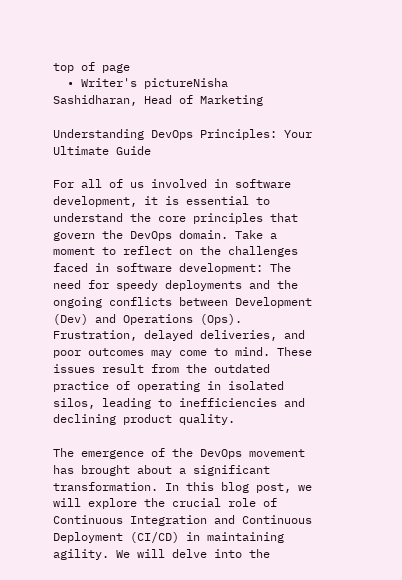top of page
  • Writer's pictureNisha Sashidharan, Head of Marketing

Understanding DevOps Principles: Your Ultimate Guide

For all of us involved in software development, it is essential to understand the core principles that govern the DevOps domain. Take a moment to reflect on the challenges faced in software development: The need for speedy deployments and the ongoing conflicts between Development (Dev) and Operations (Ops). Frustration, delayed deliveries, and poor outcomes may come to mind. These issues result from the outdated practice of operating in isolated silos, leading to inefficiencies and declining product quality.

The emergence of the DevOps movement has brought about a significant transformation. In this blog post, we will explore the crucial role of Continuous Integration and Continuous Deployment (CI/CD) in maintaining agility. We will delve into the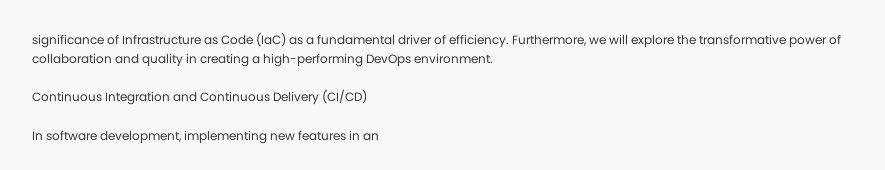significance of Infrastructure as Code (IaC) as a fundamental driver of efficiency. Furthermore, we will explore the transformative power of collaboration and quality in creating a high-performing DevOps environment.

Continuous Integration and Continuous Delivery (CI/CD)

In software development, implementing new features in an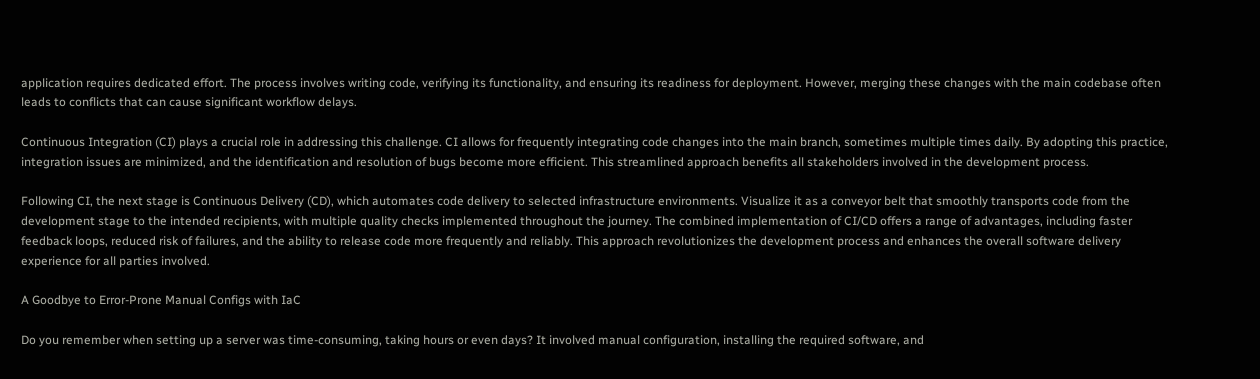application requires dedicated effort. The process involves writing code, verifying its functionality, and ensuring its readiness for deployment. However, merging these changes with the main codebase often leads to conflicts that can cause significant workflow delays.

Continuous Integration (CI) plays a crucial role in addressing this challenge. CI allows for frequently integrating code changes into the main branch, sometimes multiple times daily. By adopting this practice, integration issues are minimized, and the identification and resolution of bugs become more efficient. This streamlined approach benefits all stakeholders involved in the development process.

Following CI, the next stage is Continuous Delivery (CD), which automates code delivery to selected infrastructure environments. Visualize it as a conveyor belt that smoothly transports code from the development stage to the intended recipients, with multiple quality checks implemented throughout the journey. The combined implementation of CI/CD offers a range of advantages, including faster feedback loops, reduced risk of failures, and the ability to release code more frequently and reliably. This approach revolutionizes the development process and enhances the overall software delivery experience for all parties involved.

A Goodbye to Error-Prone Manual Configs with IaC

Do you remember when setting up a server was time-consuming, taking hours or even days? It involved manual configuration, installing the required software, and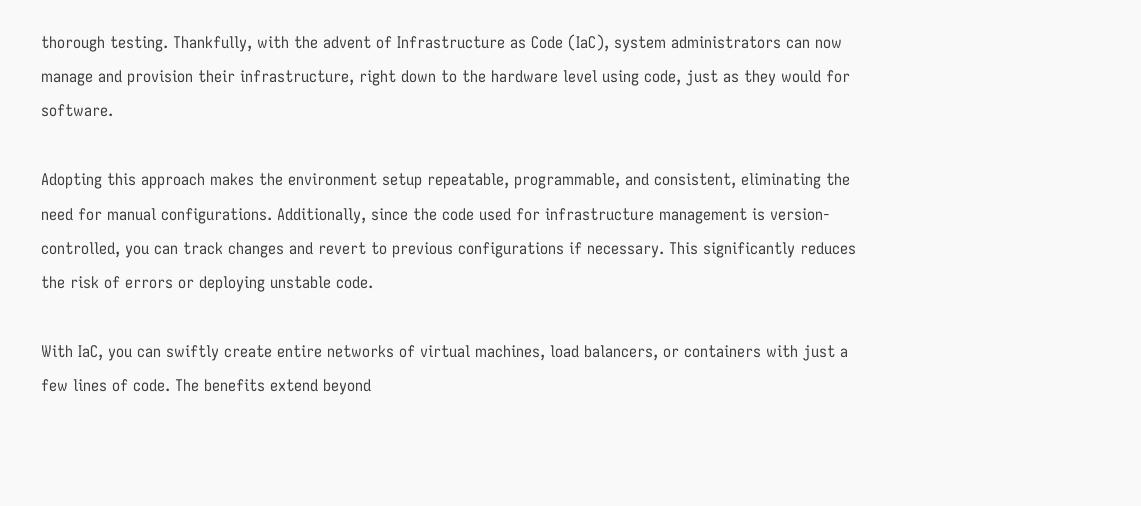thorough testing. Thankfully, with the advent of Infrastructure as Code (IaC), system administrators can now manage and provision their infrastructure, right down to the hardware level using code, just as they would for software.

Adopting this approach makes the environment setup repeatable, programmable, and consistent, eliminating the need for manual configurations. Additionally, since the code used for infrastructure management is version-controlled, you can track changes and revert to previous configurations if necessary. This significantly reduces the risk of errors or deploying unstable code.

With IaC, you can swiftly create entire networks of virtual machines, load balancers, or containers with just a few lines of code. The benefits extend beyond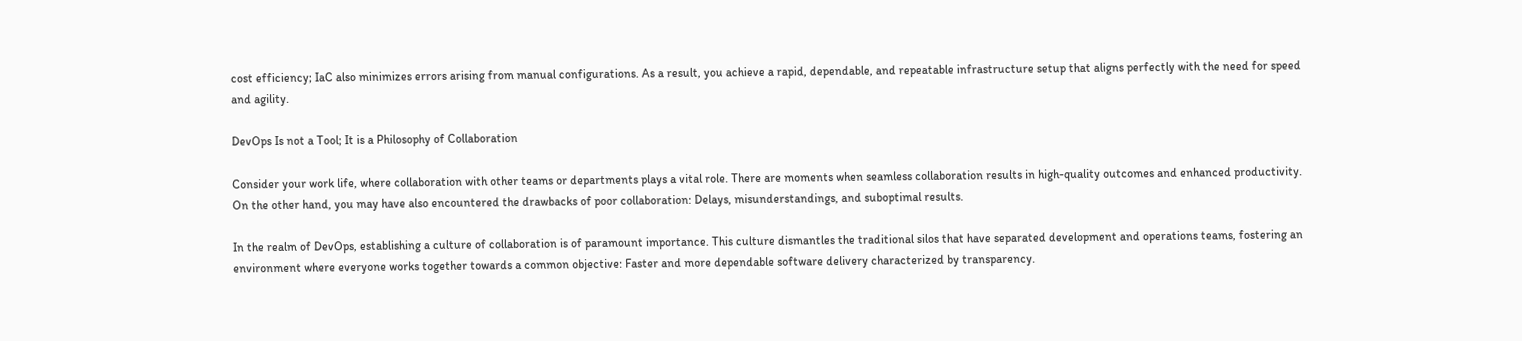cost efficiency; IaC also minimizes errors arising from manual configurations. As a result, you achieve a rapid, dependable, and repeatable infrastructure setup that aligns perfectly with the need for speed and agility.

DevOps Is not a Tool; It is a Philosophy of Collaboration

Consider your work life, where collaboration with other teams or departments plays a vital role. There are moments when seamless collaboration results in high-quality outcomes and enhanced productivity. On the other hand, you may have also encountered the drawbacks of poor collaboration: Delays, misunderstandings, and suboptimal results.

In the realm of DevOps, establishing a culture of collaboration is of paramount importance. This culture dismantles the traditional silos that have separated development and operations teams, fostering an environment where everyone works together towards a common objective: Faster and more dependable software delivery characterized by transparency.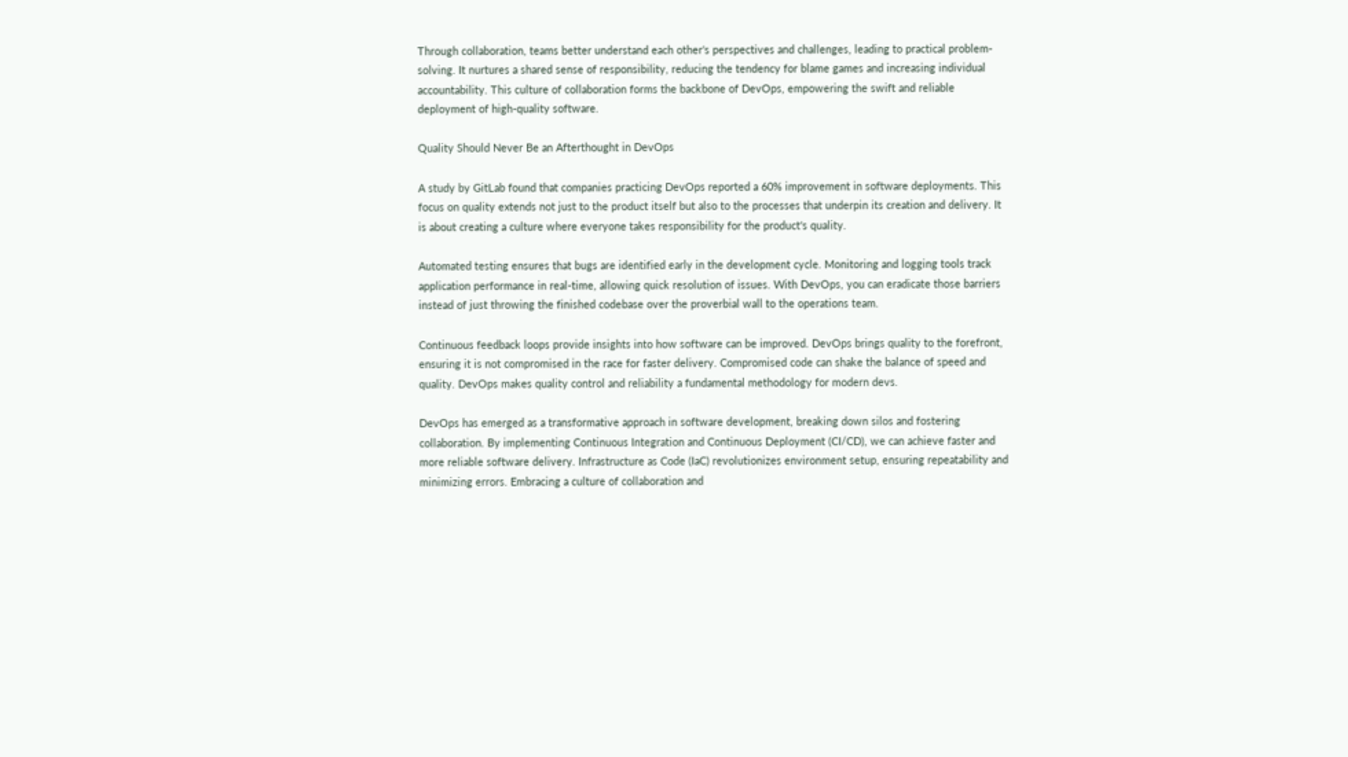Through collaboration, teams better understand each other's perspectives and challenges, leading to practical problem-solving. It nurtures a shared sense of responsibility, reducing the tendency for blame games and increasing individual accountability. This culture of collaboration forms the backbone of DevOps, empowering the swift and reliable deployment of high-quality software.

Quality Should Never Be an Afterthought in DevOps

A study by GitLab found that companies practicing DevOps reported a 60% improvement in software deployments. This focus on quality extends not just to the product itself but also to the processes that underpin its creation and delivery. It is about creating a culture where everyone takes responsibility for the product's quality.

Automated testing ensures that bugs are identified early in the development cycle. Monitoring and logging tools track application performance in real-time, allowing quick resolution of issues. With DevOps, you can eradicate those barriers instead of just throwing the finished codebase over the proverbial wall to the operations team.

Continuous feedback loops provide insights into how software can be improved. DevOps brings quality to the forefront, ensuring it is not compromised in the race for faster delivery. Compromised code can shake the balance of speed and quality. DevOps makes quality control and reliability a fundamental methodology for modern devs.

DevOps has emerged as a transformative approach in software development, breaking down silos and fostering collaboration. By implementing Continuous Integration and Continuous Deployment (CI/CD), we can achieve faster and more reliable software delivery. Infrastructure as Code (IaC) revolutionizes environment setup, ensuring repeatability and minimizing errors. Embracing a culture of collaboration and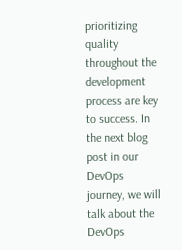prioritizing quality throughout the development process are key to success. In the next blog post in our DevOps journey, we will talk about the DevOps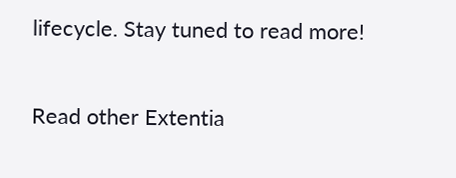lifecycle. Stay tuned to read more!

Read other Extentia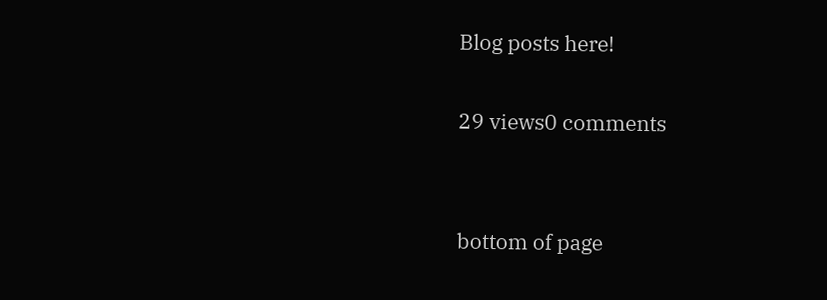Blog posts here!

29 views0 comments


bottom of page